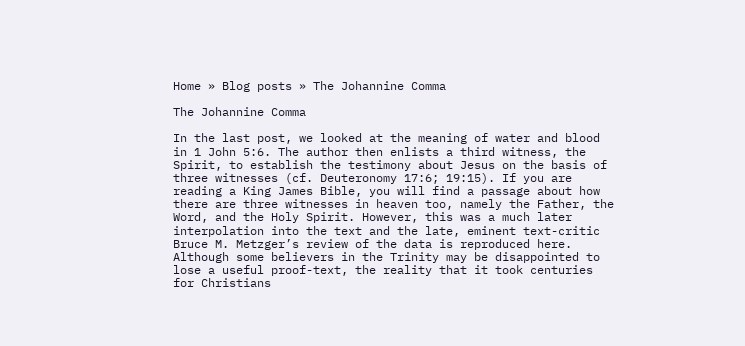Home » Blog posts » The Johannine Comma

The Johannine Comma

In the last post, we looked at the meaning of water and blood in 1 John 5:6. The author then enlists a third witness, the Spirit, to establish the testimony about Jesus on the basis of three witnesses (cf. Deuteronomy 17:6; 19:15). If you are reading a King James Bible, you will find a passage about how there are three witnesses in heaven too, namely the Father, the Word, and the Holy Spirit. However, this was a much later interpolation into the text and the late, eminent text-critic Bruce M. Metzger’s review of the data is reproduced here. Although some believers in the Trinity may be disappointed to lose a useful proof-text, the reality that it took centuries for Christians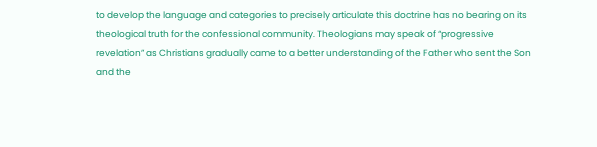to develop the language and categories to precisely articulate this doctrine has no bearing on its theological truth for the confessional community. Theologians may speak of “progressive revelation” as Christians gradually came to a better understanding of the Father who sent the Son and the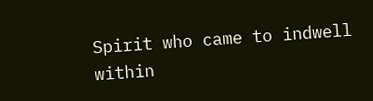Spirit who came to indwell within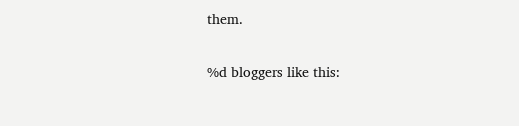them.

%d bloggers like this: